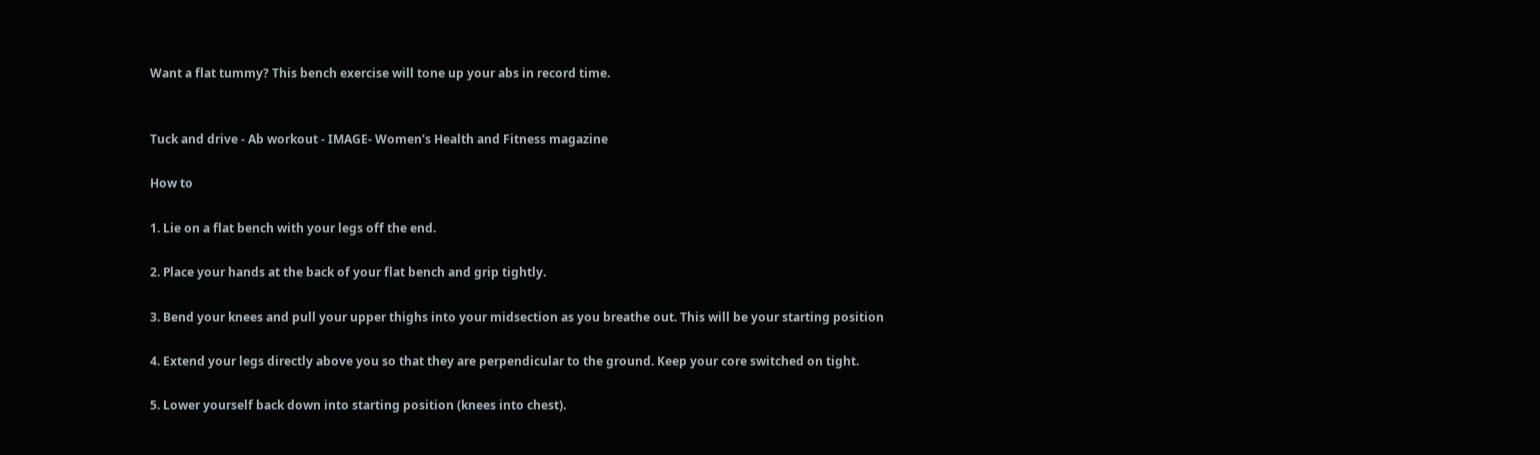Want a flat tummy? This bench exercise will tone up your abs in record time.


Tuck and drive - Ab workout - IMAGE- Women's Health and Fitness magazine

How to

1. Lie on a flat bench with your legs off the end.

2. Place your hands at the back of your flat bench and grip tightly.

3. Bend your knees and pull your upper thighs into your midsection as you breathe out. This will be your starting position

4. Extend your legs directly above you so that they are perpendicular to the ground. Keep your core switched on tight.

5. Lower yourself back down into starting position (knees into chest).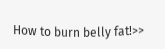How to burn belly fat!>>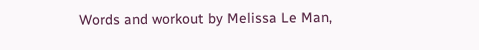Words and workout by Melissa Le Man,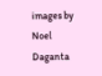images by Noel Daganta